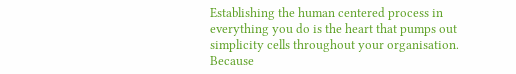Establishing the human centered process in everything you do is the heart that pumps out simplicity cells throughout your organisation. Because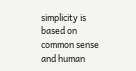simplicity is based on common sense and human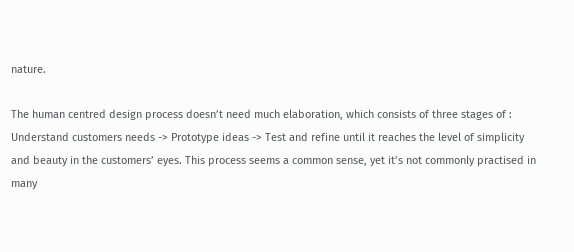nature.

The human centred design process doesn’t need much elaboration, which consists of three stages of : Understand customers needs -> Prototype ideas -> Test and refine until it reaches the level of simplicity and beauty in the customers’ eyes. This process seems a common sense, yet it’s not commonly practised in many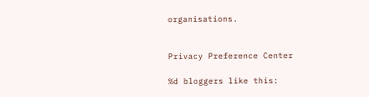organisations.


Privacy Preference Center

%d bloggers like this: